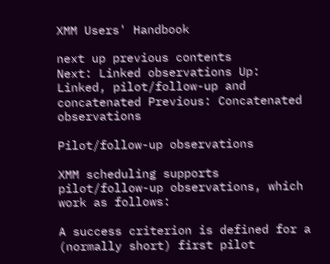XMM Users' Handbook

next up previous contents
Next: Linked observations Up: Linked, pilot/follow-up and concatenated Previous: Concatenated observations

Pilot/follow-up observations

XMM scheduling supports pilot/follow-up observations, which work as follows:

A success criterion is defined for a (normally short) first pilot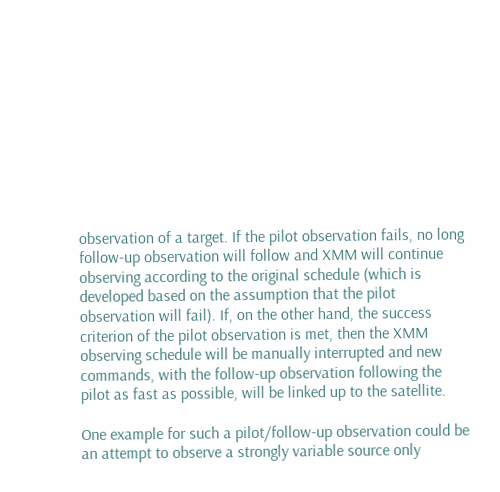observation of a target. If the pilot observation fails, no long follow-up observation will follow and XMM will continue observing according to the original schedule (which is developed based on the assumption that the pilot observation will fail). If, on the other hand, the success criterion of the pilot observation is met, then the XMM observing schedule will be manually interrupted and new commands, with the follow-up observation following the pilot as fast as possible, will be linked up to the satellite.

One example for such a pilot/follow-up observation could be an attempt to observe a strongly variable source only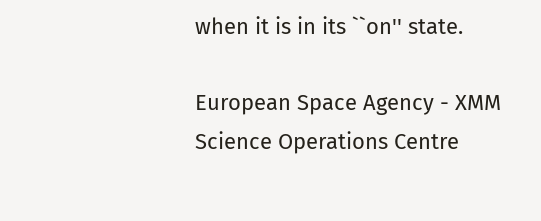when it is in its ``on'' state.

European Space Agency - XMM Science Operations Centre